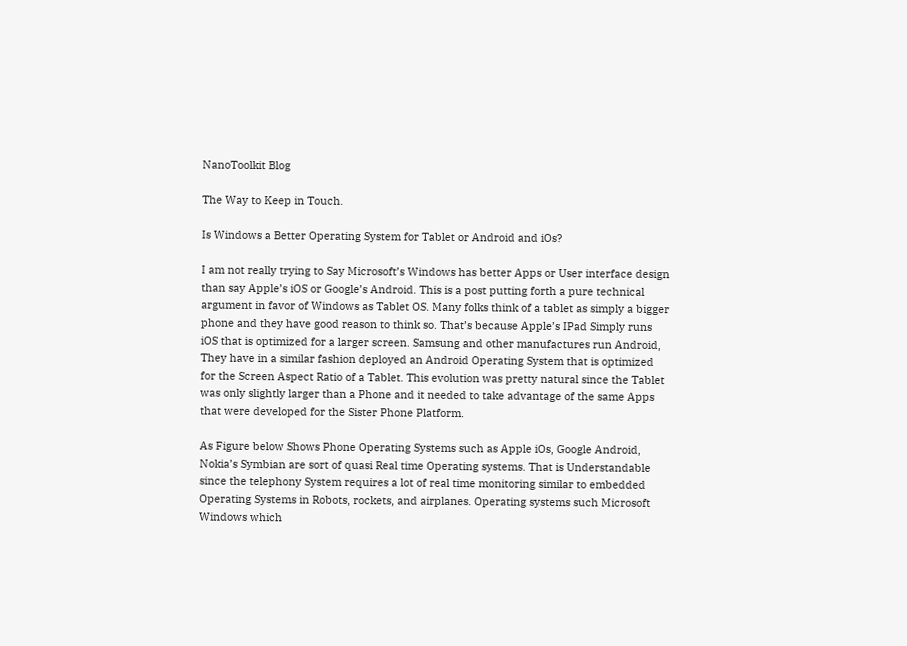NanoToolkit Blog

The Way to Keep in Touch.

Is Windows a Better Operating System for Tablet or Android and iOs?

I am not really trying to Say Microsoft’s Windows has better Apps or User interface design than say Apple’s iOS or Google’s Android. This is a post putting forth a pure technical argument in favor of Windows as Tablet OS. Many folks think of a tablet as simply a bigger phone and they have good reason to think so. That’s because Apple’s IPad Simply runs iOS that is optimized for a larger screen. Samsung and other manufactures run Android, They have in a similar fashion deployed an Android Operating System that is optimized for the Screen Aspect Ratio of a Tablet. This evolution was pretty natural since the Tablet was only slightly larger than a Phone and it needed to take advantage of the same Apps that were developed for the Sister Phone Platform.

As Figure below Shows Phone Operating Systems such as Apple iOs, Google Android, Nokia’s Symbian are sort of quasi Real time Operating systems. That is Understandable since the telephony System requires a lot of real time monitoring similar to embedded Operating Systems in Robots, rockets, and airplanes. Operating systems such Microsoft Windows which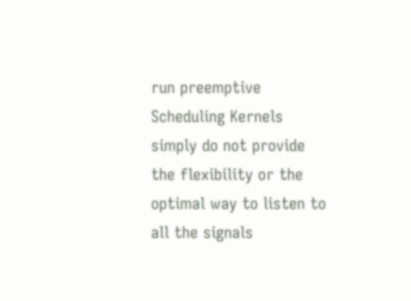run preemptive Scheduling Kernels simply do not provide the flexibility or the optimal way to listen to all the signals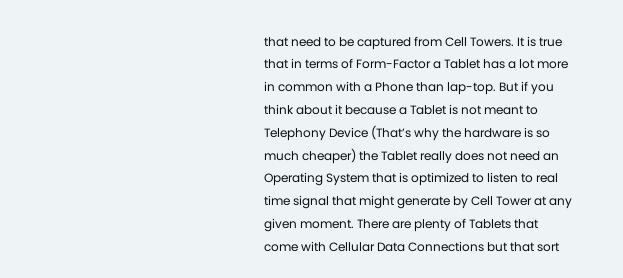that need to be captured from Cell Towers. It is true that in terms of Form-Factor a Tablet has a lot more in common with a Phone than lap-top. But if you think about it because a Tablet is not meant to Telephony Device (That’s why the hardware is so much cheaper) the Tablet really does not need an Operating System that is optimized to listen to real time signal that might generate by Cell Tower at any given moment. There are plenty of Tablets that come with Cellular Data Connections but that sort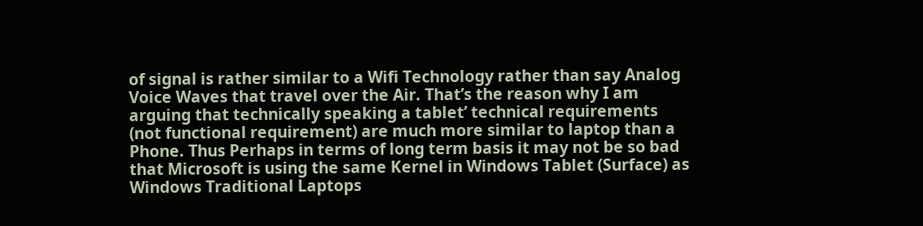of signal is rather similar to a Wifi Technology rather than say Analog Voice Waves that travel over the Air. That’s the reason why I am arguing that technically speaking a tablet’ technical requirements (not functional requirement) are much more similar to laptop than a Phone. Thus Perhaps in terms of long term basis it may not be so bad that Microsoft is using the same Kernel in Windows Tablet (Surface) as Windows Traditional Laptops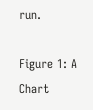run.

Figure 1: A Chart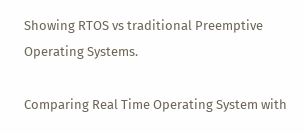Showing RTOS vs traditional Preemptive Operating Systems.

Comparing Real Time Operating System with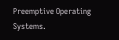Preemptive Operating Systems.